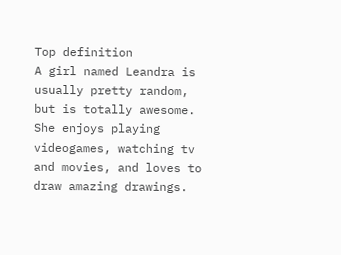Top definition
A girl named Leandra is usually pretty random, but is totally awesome.
She enjoys playing videogames, watching tv and movies, and loves to draw amazing drawings.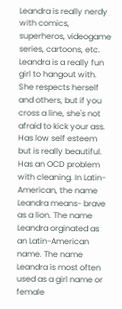Leandra is really nerdy with comics, superheros, videogame series, cartoons, etc. Leandra is a really fun girl to hangout with. She respects herself and others, but if you cross a line, she's not afraid to kick your ass. Has low self esteem but is really beautiful. Has an OCD problem with cleaning. In Latin-American, the name Leandra means- brave as a lion. The name Leandra orginated as an Latin-American name. The name Leandra is most often used as a girl name or female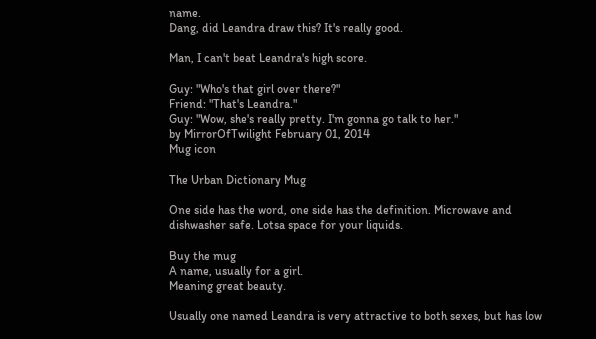name.
Dang, did Leandra draw this? It's really good.

Man, I can't beat Leandra's high score.

Guy: "Who's that girl over there?"
Friend: "That's Leandra."
Guy: "Wow, she's really pretty. I'm gonna go talk to her."
by MirrorOfTwilight February 01, 2014
Mug icon

The Urban Dictionary Mug

One side has the word, one side has the definition. Microwave and dishwasher safe. Lotsa space for your liquids.

Buy the mug
A name, usually for a girl.
Meaning great beauty.

Usually one named Leandra is very attractive to both sexes, but has low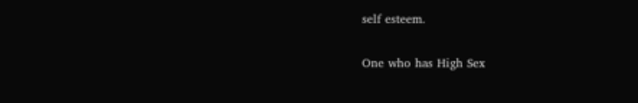self esteem.

One who has High Sex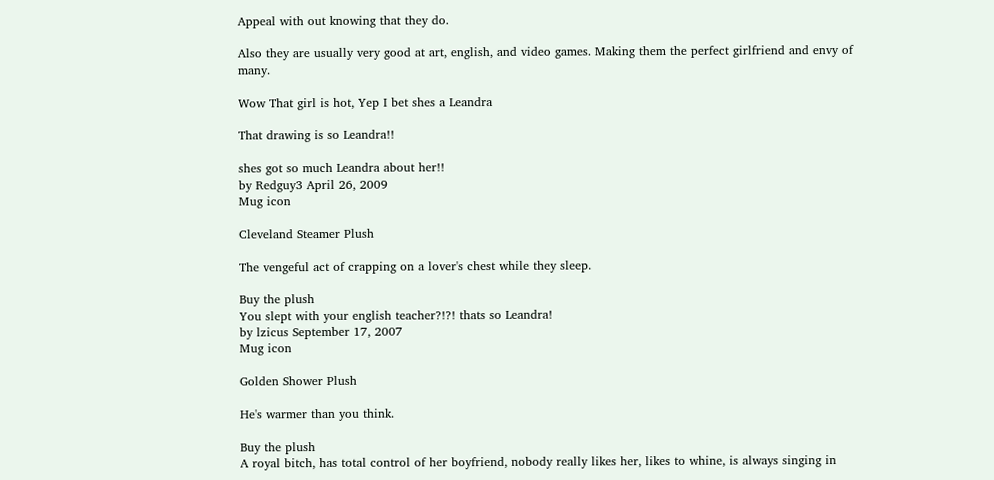Appeal with out knowing that they do.

Also they are usually very good at art, english, and video games. Making them the perfect girlfriend and envy of many.

Wow That girl is hot, Yep I bet shes a Leandra

That drawing is so Leandra!!

shes got so much Leandra about her!!
by Redguy3 April 26, 2009
Mug icon

Cleveland Steamer Plush

The vengeful act of crapping on a lover's chest while they sleep.

Buy the plush
You slept with your english teacher?!?! thats so Leandra!
by lzicus September 17, 2007
Mug icon

Golden Shower Plush

He's warmer than you think.

Buy the plush
A royal bitch, has total control of her boyfriend, nobody really likes her, likes to whine, is always singing in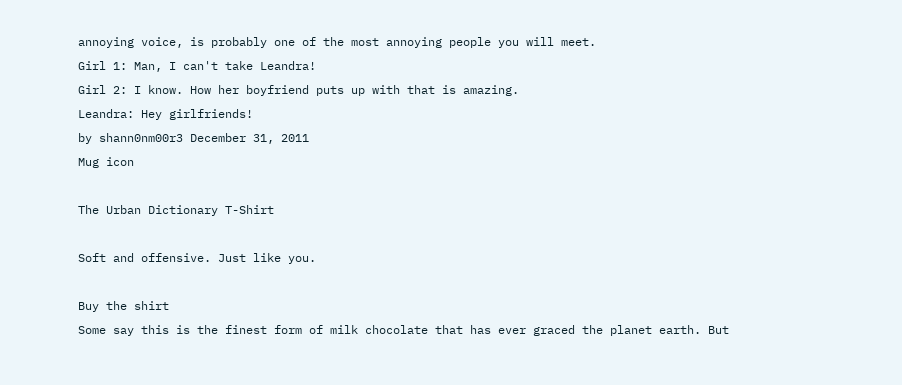annoying voice, is probably one of the most annoying people you will meet.
Girl 1: Man, I can't take Leandra!
Girl 2: I know. How her boyfriend puts up with that is amazing.
Leandra: Hey girlfriends!
by shann0nm00r3 December 31, 2011
Mug icon

The Urban Dictionary T-Shirt

Soft and offensive. Just like you.

Buy the shirt
Some say this is the finest form of milk chocolate that has ever graced the planet earth. But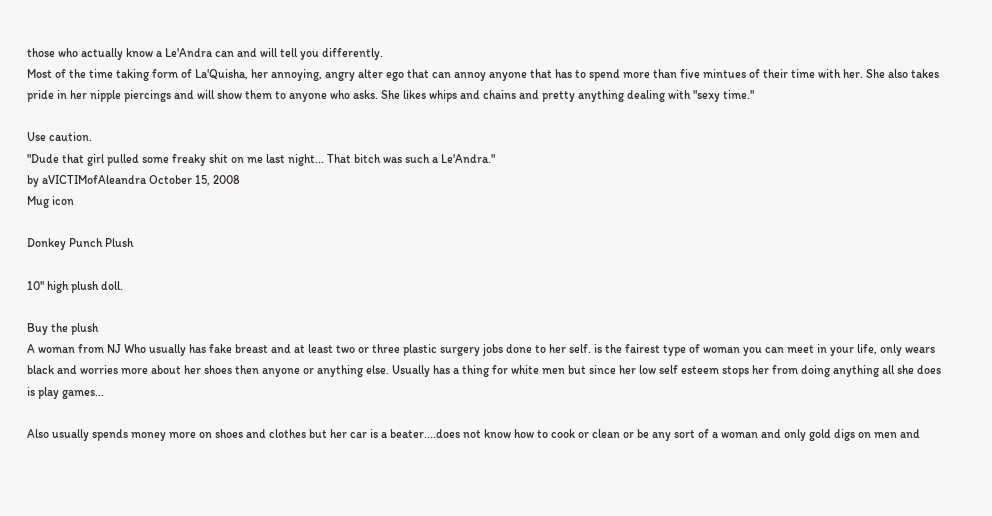those who actually know a Le'Andra can and will tell you differently.
Most of the time taking form of La'Quisha, her annoying, angry alter ego that can annoy anyone that has to spend more than five mintues of their time with her. She also takes pride in her nipple piercings and will show them to anyone who asks. She likes whips and chains and pretty anything dealing with "sexy time."

Use caution.
"Dude that girl pulled some freaky shit on me last night... That bitch was such a Le'Andra."
by aVICTIMofAleandra October 15, 2008
Mug icon

Donkey Punch Plush

10" high plush doll.

Buy the plush
A woman from NJ Who usually has fake breast and at least two or three plastic surgery jobs done to her self. is the fairest type of woman you can meet in your life, only wears black and worries more about her shoes then anyone or anything else. Usually has a thing for white men but since her low self esteem stops her from doing anything all she does is play games...

Also usually spends money more on shoes and clothes but her car is a beater....does not know how to cook or clean or be any sort of a woman and only gold digs on men and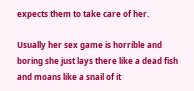expects them to take care of her.

Usually her sex game is horrible and boring she just lays there like a dead fish and moans like a snail of it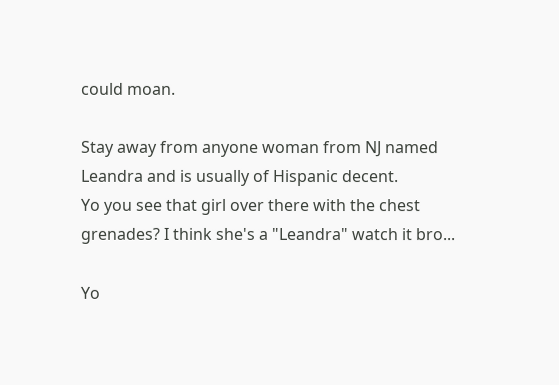could moan.

Stay away from anyone woman from NJ named Leandra and is usually of Hispanic decent.
Yo you see that girl over there with the chest grenades? I think she's a "Leandra" watch it bro...

Yo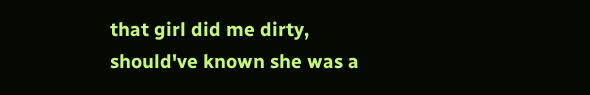that girl did me dirty, should've known she was a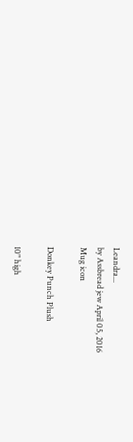Leandra...
by Assbread jew April 05, 2016
Mug icon

Donkey Punch Plush

10" high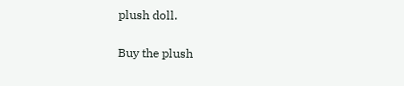plush doll.

Buy the plush